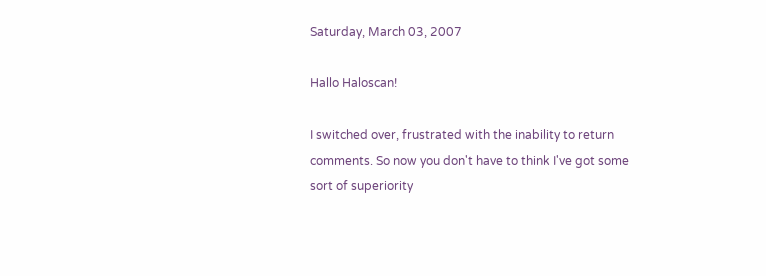Saturday, March 03, 2007

Hallo Haloscan!

I switched over, frustrated with the inability to return comments. So now you don't have to think I've got some sort of superiority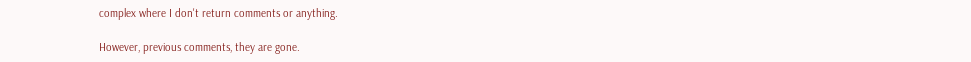complex where I don't return comments or anything.

However, previous comments, they are gone.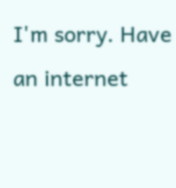I'm sorry. Have an internet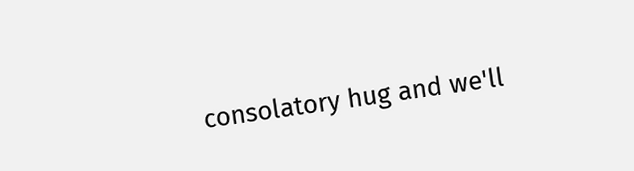consolatory hug and we'll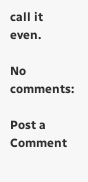call it even.

No comments:

Post a Comment